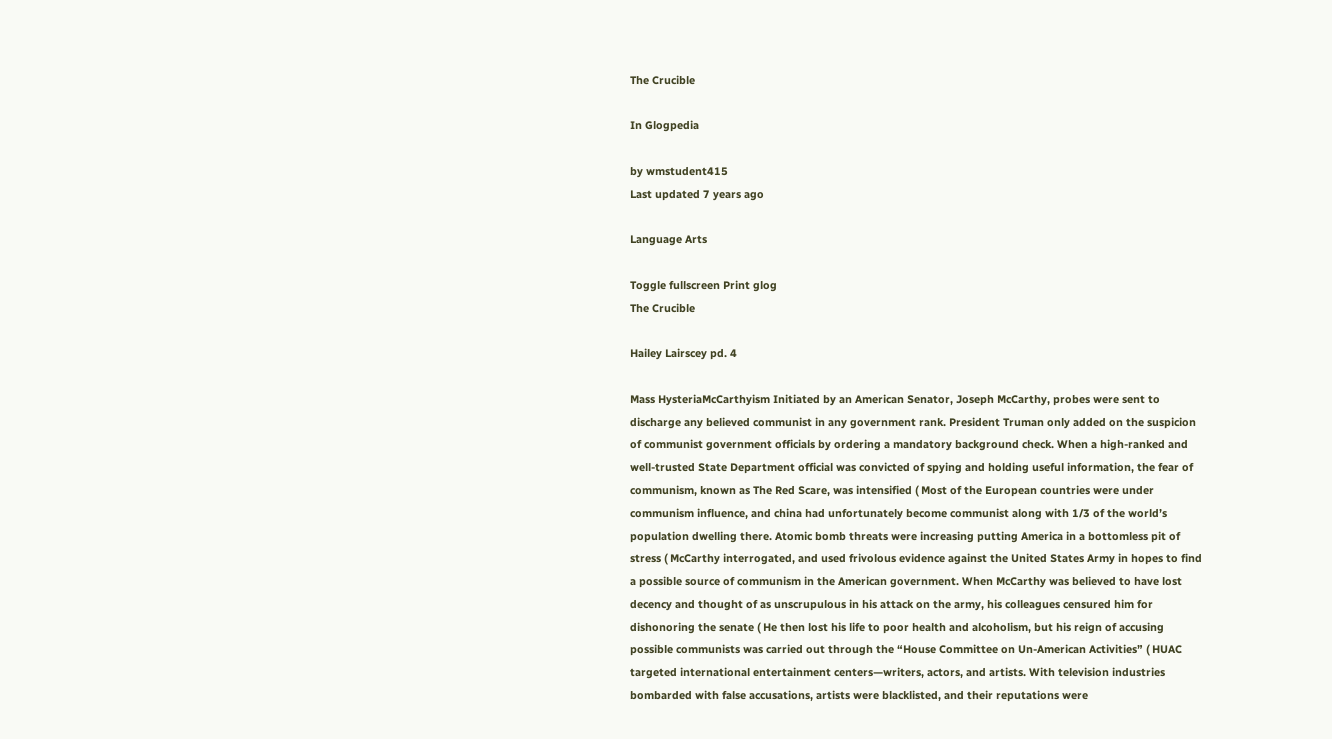The Crucible

In Glogpedia

by wmstudent415
Last updated 7 years ago

Language Arts

Toggle fullscreen Print glog
The Crucible

Hailey Lairscey pd. 4

Mass HysteriaMcCarthyism Initiated by an American Senator, Joseph McCarthy, probes were sent to discharge any believed communist in any government rank. President Truman only added on the suspicion of communist government officials by ordering a mandatory background check. When a high-ranked and well-trusted State Department official was convicted of spying and holding useful information, the fear of communism, known as The Red Scare, was intensified ( Most of the European countries were under communism influence, and china had unfortunately become communist along with 1/3 of the world’s population dwelling there. Atomic bomb threats were increasing putting America in a bottomless pit of stress ( McCarthy interrogated, and used frivolous evidence against the United States Army in hopes to find a possible source of communism in the American government. When McCarthy was believed to have lost decency and thought of as unscrupulous in his attack on the army, his colleagues censured him for dishonoring the senate ( He then lost his life to poor health and alcoholism, but his reign of accusing possible communists was carried out through the “House Committee on Un-American Activities” ( HUAC targeted international entertainment centers—writers, actors, and artists. With television industries bombarded with false accusations, artists were blacklisted, and their reputations were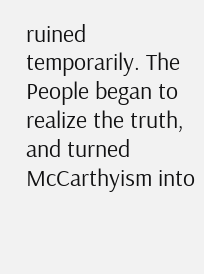ruined temporarily. The People began to realize the truth, and turned McCarthyism into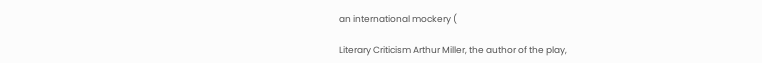an international mockery (

Literary Criticism Arthur Miller, the author of the play,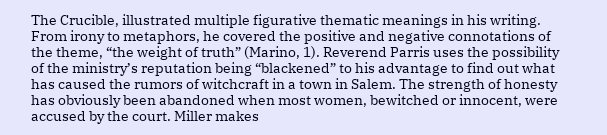The Crucible, illustrated multiple figurative thematic meanings in his writing. From irony to metaphors, he covered the positive and negative connotations of the theme, “the weight of truth” (Marino, 1). Reverend Parris uses the possibility of the ministry’s reputation being “blackened” to his advantage to find out what has caused the rumors of witchcraft in a town in Salem. The strength of honesty has obviously been abandoned when most women, bewitched or innocent, were accused by the court. Miller makes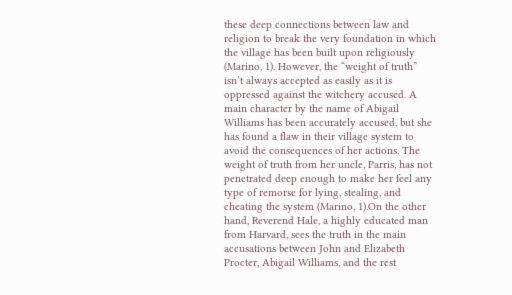these deep connections between law and religion to break the very foundation in which the village has been built upon religiously (Marino, 1). However, the “weight of truth” isn’t always accepted as easily as it is oppressed against the witchery accused. A main character by the name of Abigail Williams has been accurately accused, but she has found a flaw in their village system to avoid the consequences of her actions. The weight of truth from her uncle, Parris, has not penetrated deep enough to make her feel any type of remorse for lying, stealing, and cheating the system (Marino, 1).On the other hand, Reverend Hale, a highly educated man from Harvard, sees the truth in the main accusations between John and Elizabeth Procter, Abigail Williams, and the rest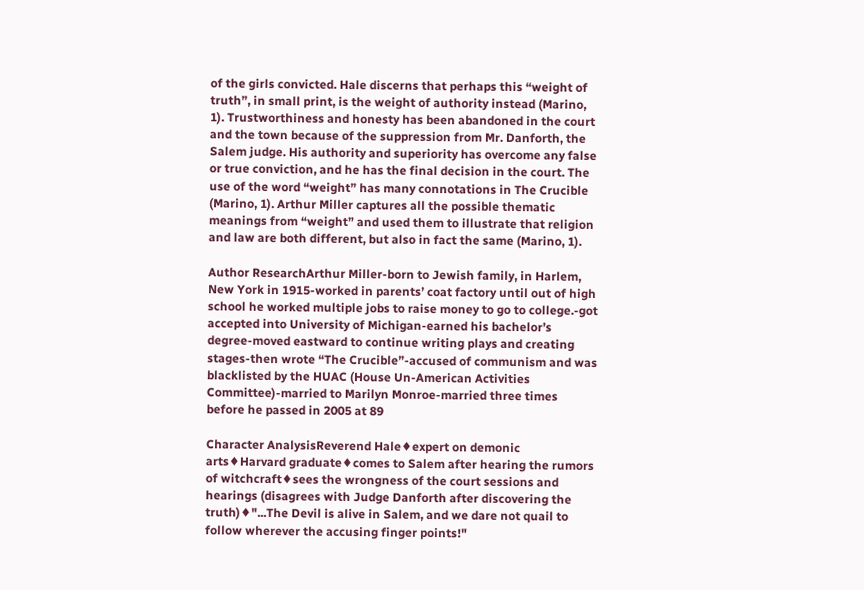of the girls convicted. Hale discerns that perhaps this “weight of truth”, in small print, is the weight of authority instead (Marino, 1). Trustworthiness and honesty has been abandoned in the court and the town because of the suppression from Mr. Danforth, the Salem judge. His authority and superiority has overcome any false or true conviction, and he has the final decision in the court. The use of the word “weight” has many connotations in The Crucible (Marino, 1). Arthur Miller captures all the possible thematic meanings from “weight” and used them to illustrate that religion and law are both different, but also in fact the same (Marino, 1).

Author ResearchArthur Miller-born to Jewish family, in Harlem, New York in 1915-worked in parents’ coat factory until out of high school he worked multiple jobs to raise money to go to college.-got accepted into University of Michigan-earned his bachelor’s degree-moved eastward to continue writing plays and creating stages-then wrote “The Crucible”-accused of communism and was blacklisted by the HUAC (House Un-American Activities Committee)-married to Marilyn Monroe-married three times before he passed in 2005 at 89

Character AnalysisReverend Hale♦expert on demonic arts♦Harvard graduate♦comes to Salem after hearing the rumors of witchcraft♦sees the wrongness of the court sessions and hearings (disagrees with Judge Danforth after discovering the truth)♦"...The Devil is alive in Salem, and we dare not quail to follow wherever the accusing finger points!"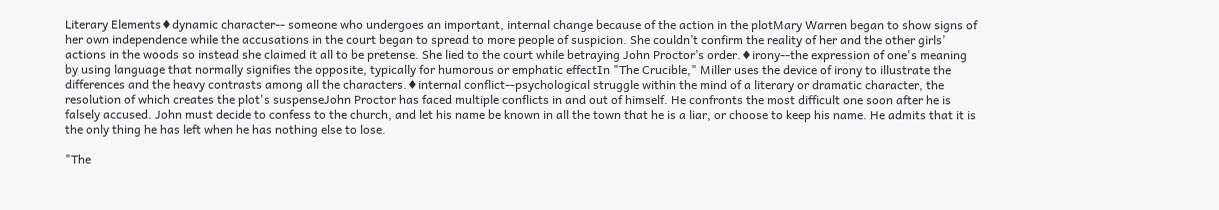Literary Elements♦dynamic character-- someone who undergoes an important, internal change because of the action in the plotMary Warren began to show signs of her own independence while the accusations in the court began to spread to more people of suspicion. She couldn’t confirm the reality of her and the other girls’ actions in the woods so instead she claimed it all to be pretense. She lied to the court while betraying John Proctor’s order.♦irony--the expression of one's meaning by using language that normally signifies the opposite, typically for humorous or emphatic effectIn "The Crucible," Miller uses the device of irony to illustrate the differences and the heavy contrasts among all the characters.♦internal conflict--psychological struggle within the mind of a literary or dramatic character, the resolution of which creates the plot's suspenseJohn Proctor has faced multiple conflicts in and out of himself. He confronts the most difficult one soon after he is falsely accused. John must decide to confess to the church, and let his name be known in all the town that he is a liar, or choose to keep his name. He admits that it is the only thing he has left when he has nothing else to lose.

"The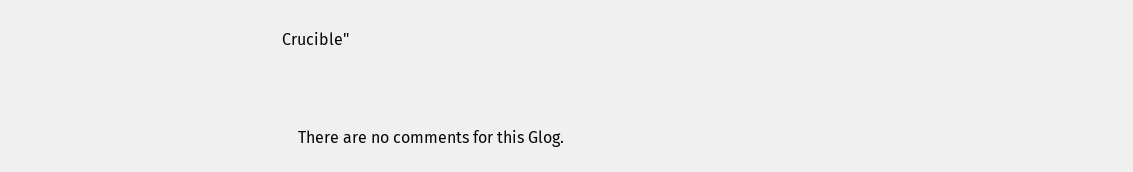Crucible"


    There are no comments for this Glog.